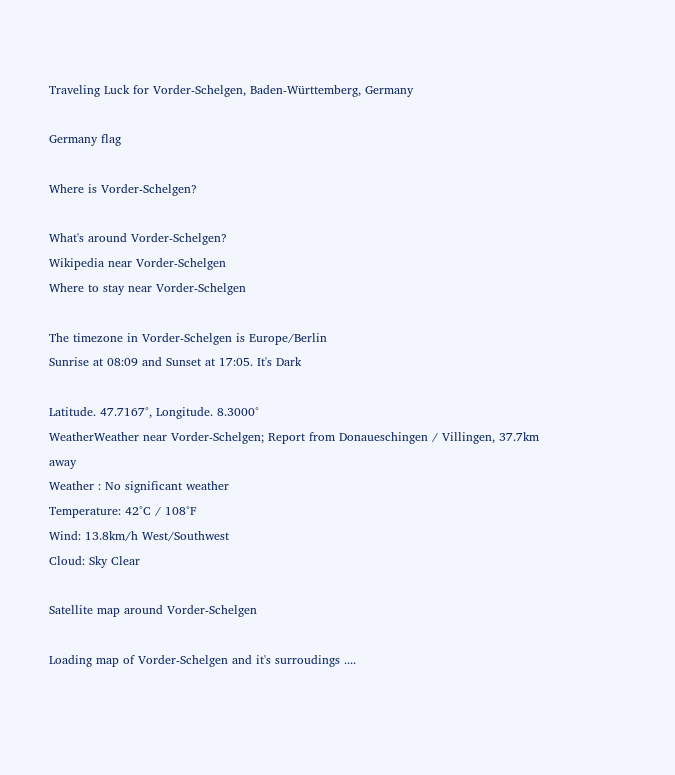Traveling Luck for Vorder-Schelgen, Baden-Württemberg, Germany

Germany flag

Where is Vorder-Schelgen?

What's around Vorder-Schelgen?
Wikipedia near Vorder-Schelgen
Where to stay near Vorder-Schelgen

The timezone in Vorder-Schelgen is Europe/Berlin
Sunrise at 08:09 and Sunset at 17:05. It's Dark

Latitude. 47.7167°, Longitude. 8.3000°
WeatherWeather near Vorder-Schelgen; Report from Donaueschingen / Villingen, 37.7km away
Weather : No significant weather
Temperature: 42°C / 108°F
Wind: 13.8km/h West/Southwest
Cloud: Sky Clear

Satellite map around Vorder-Schelgen

Loading map of Vorder-Schelgen and it's surroudings ....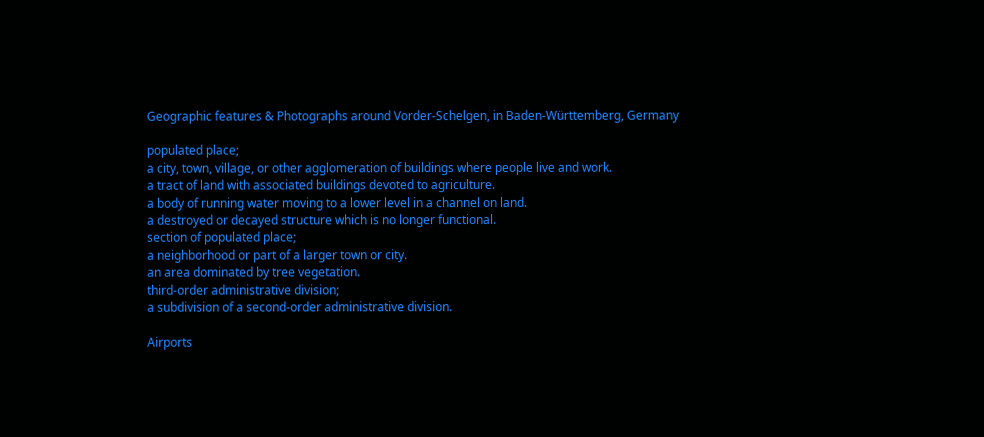Geographic features & Photographs around Vorder-Schelgen, in Baden-Württemberg, Germany

populated place;
a city, town, village, or other agglomeration of buildings where people live and work.
a tract of land with associated buildings devoted to agriculture.
a body of running water moving to a lower level in a channel on land.
a destroyed or decayed structure which is no longer functional.
section of populated place;
a neighborhood or part of a larger town or city.
an area dominated by tree vegetation.
third-order administrative division;
a subdivision of a second-order administrative division.

Airports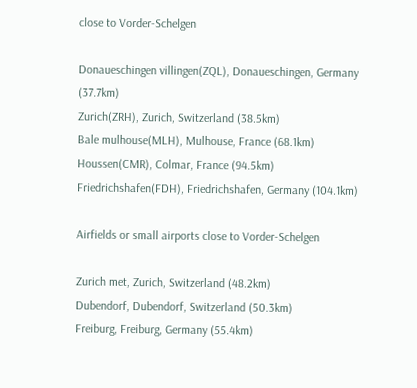close to Vorder-Schelgen

Donaueschingen villingen(ZQL), Donaueschingen, Germany (37.7km)
Zurich(ZRH), Zurich, Switzerland (38.5km)
Bale mulhouse(MLH), Mulhouse, France (68.1km)
Houssen(CMR), Colmar, France (94.5km)
Friedrichshafen(FDH), Friedrichshafen, Germany (104.1km)

Airfields or small airports close to Vorder-Schelgen

Zurich met, Zurich, Switzerland (48.2km)
Dubendorf, Dubendorf, Switzerland (50.3km)
Freiburg, Freiburg, Germany (55.4km)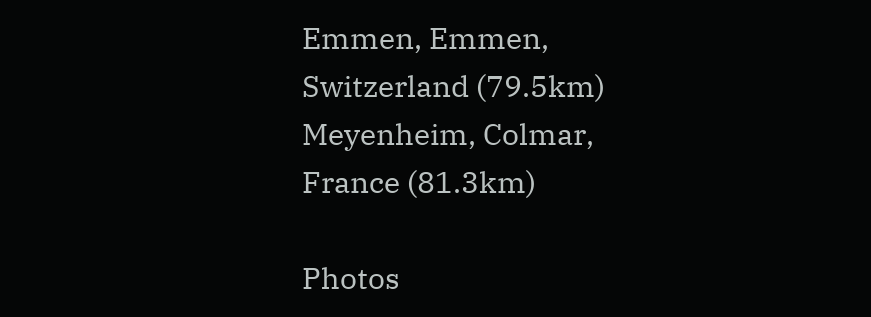Emmen, Emmen, Switzerland (79.5km)
Meyenheim, Colmar, France (81.3km)

Photos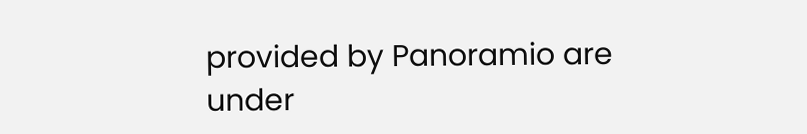provided by Panoramio are under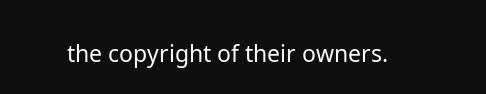the copyright of their owners.